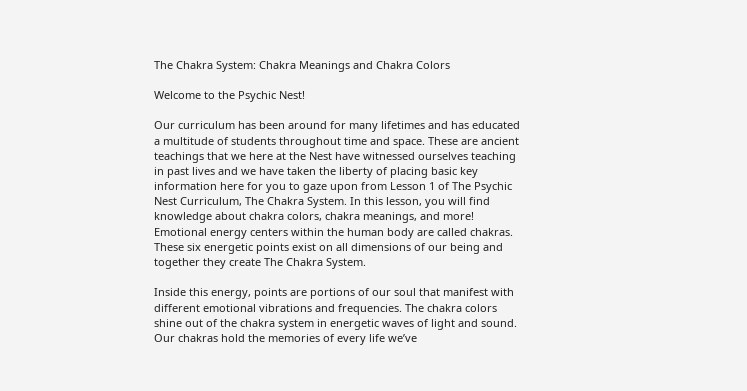The Chakra System: Chakra Meanings and Chakra Colors

Welcome to the Psychic Nest!

Our curriculum has been around for many lifetimes and has educated a multitude of students throughout time and space. These are ancient teachings that we here at the Nest have witnessed ourselves teaching in past lives and we have taken the liberty of placing basic key information here for you to gaze upon from Lesson 1 of The Psychic Nest Curriculum, The Chakra System. In this lesson, you will find knowledge about chakra colors, chakra meanings, and more! Emotional energy centers within the human body are called chakras. These six energetic points exist on all dimensions of our being and together they create The Chakra System.

Inside this energy, points are portions of our soul that manifest with different emotional vibrations and frequencies. The chakra colors shine out of the chakra system in energetic waves of light and sound. Our chakras hold the memories of every life we’ve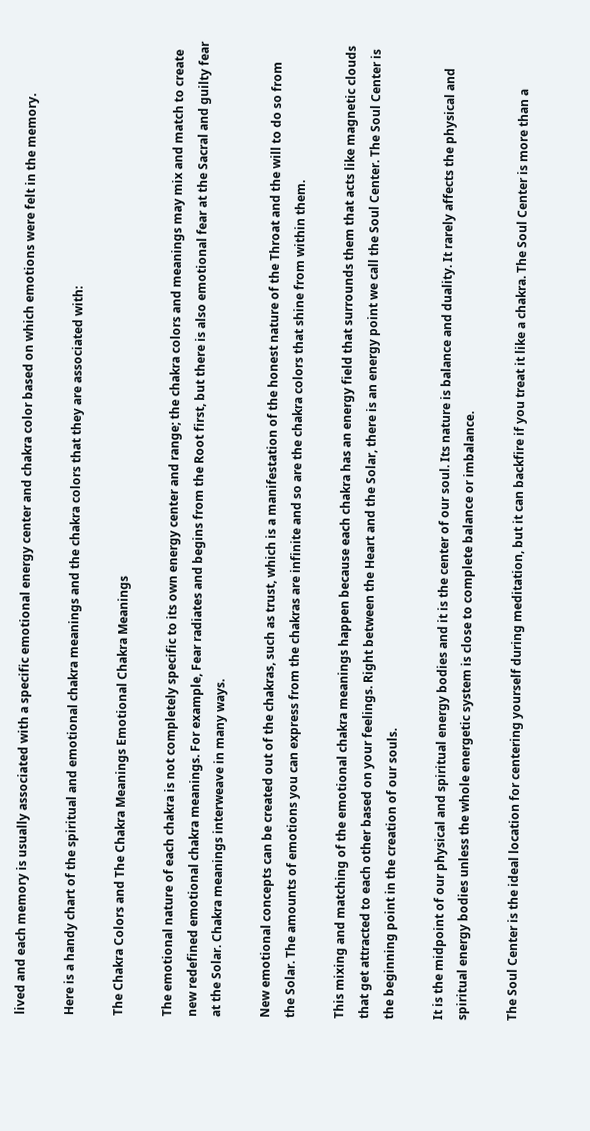lived and each memory is usually associated with a specific emotional energy center and chakra color based on which emotions were felt in the memory.

Here is a handy chart of the spiritual and emotional chakra meanings and the chakra colors that they are associated with:

The Chakra Colors and The Chakra Meanings Emotional Chakra Meanings

The emotional nature of each chakra is not completely specific to its own energy center and range; the chakra colors and meanings may mix and match to create new redefined emotional chakra meanings. For example, Fear radiates and begins from the Root first, but there is also emotional fear at the Sacral and guilty fear at the Solar. Chakra meanings interweave in many ways.

New emotional concepts can be created out of the chakras, such as trust, which is a manifestation of the honest nature of the Throat and the will to do so from the Solar. The amounts of emotions you can express from the chakras are infinite and so are the chakra colors that shine from within them.

This mixing and matching of the emotional chakra meanings happen because each chakra has an energy field that surrounds them that acts like magnetic clouds that get attracted to each other based on your feelings. Right between the Heart and the Solar, there is an energy point we call the Soul Center. The Soul Center is the beginning point in the creation of our souls.

It is the midpoint of our physical and spiritual energy bodies and it is the center of our soul. Its nature is balance and duality. It rarely affects the physical and spiritual energy bodies unless the whole energetic system is close to complete balance or imbalance.

The Soul Center is the ideal location for centering yourself during meditation, but it can backfire if you treat it like a chakra. The Soul Center is more than a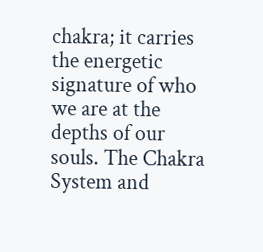chakra; it carries the energetic signature of who we are at the depths of our souls. The Chakra System and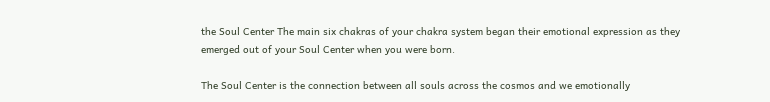the Soul Center The main six chakras of your chakra system began their emotional expression as they emerged out of your Soul Center when you were born.

The Soul Center is the connection between all souls across the cosmos and we emotionally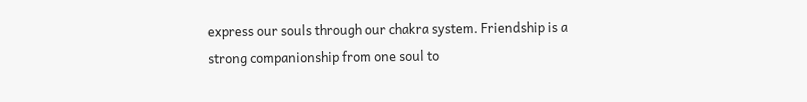express our souls through our chakra system. Friendship is a strong companionship from one soul to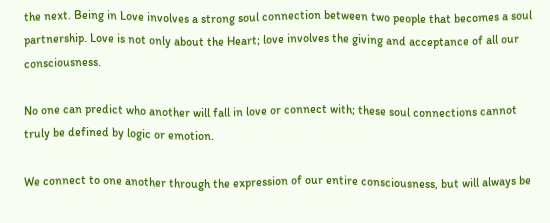the next. Being in Love involves a strong soul connection between two people that becomes a soul partnership. Love is not only about the Heart; love involves the giving and acceptance of all our consciousness.

No one can predict who another will fall in love or connect with; these soul connections cannot truly be defined by logic or emotion.

We connect to one another through the expression of our entire consciousness, but will always be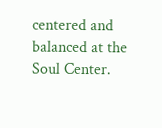centered and balanced at the Soul Center.